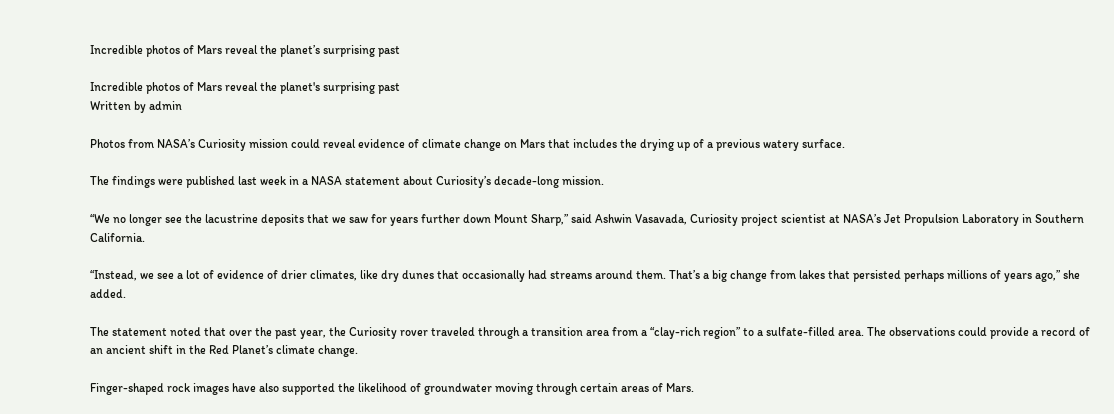Incredible photos of Mars reveal the planet’s surprising past

Incredible photos of Mars reveal the planet's surprising past
Written by admin

Photos from NASA’s Curiosity mission could reveal evidence of climate change on Mars that includes the drying up of a previous watery surface.

The findings were published last week in a NASA statement about Curiosity’s decade-long mission.

“We no longer see the lacustrine deposits that we saw for years further down Mount Sharp,” said Ashwin Vasavada, Curiosity project scientist at NASA’s Jet Propulsion Laboratory in Southern California.

“Instead, we see a lot of evidence of drier climates, like dry dunes that occasionally had streams around them. That’s a big change from lakes that persisted perhaps millions of years ago,” she added.

The statement noted that over the past year, the Curiosity rover traveled through a transition area from a “clay-rich region” to a sulfate-filled area. The observations could provide a record of an ancient shift in the Red Planet’s climate change.

Finger-shaped rock images have also supported the likelihood of groundwater moving through certain areas of Mars.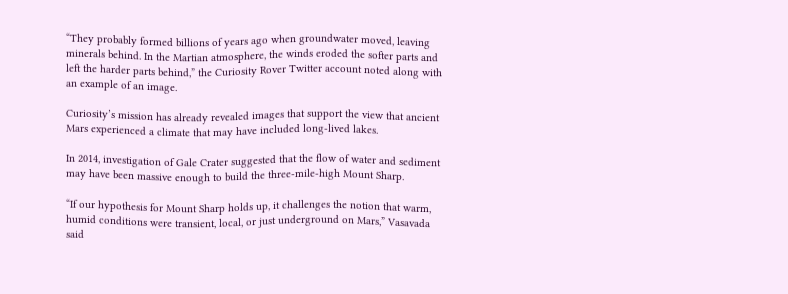“They probably formed billions of years ago when groundwater moved, leaving minerals behind. In the Martian atmosphere, the winds eroded the softer parts and left the harder parts behind,” the Curiosity Rover Twitter account noted along with an example of an image.

Curiosity’s mission has already revealed images that support the view that ancient Mars experienced a climate that may have included long-lived lakes.

In 2014, investigation of Gale Crater suggested that the flow of water and sediment may have been massive enough to build the three-mile-high Mount Sharp.

“If our hypothesis for Mount Sharp holds up, it challenges the notion that warm, humid conditions were transient, local, or just underground on Mars,” Vasavada said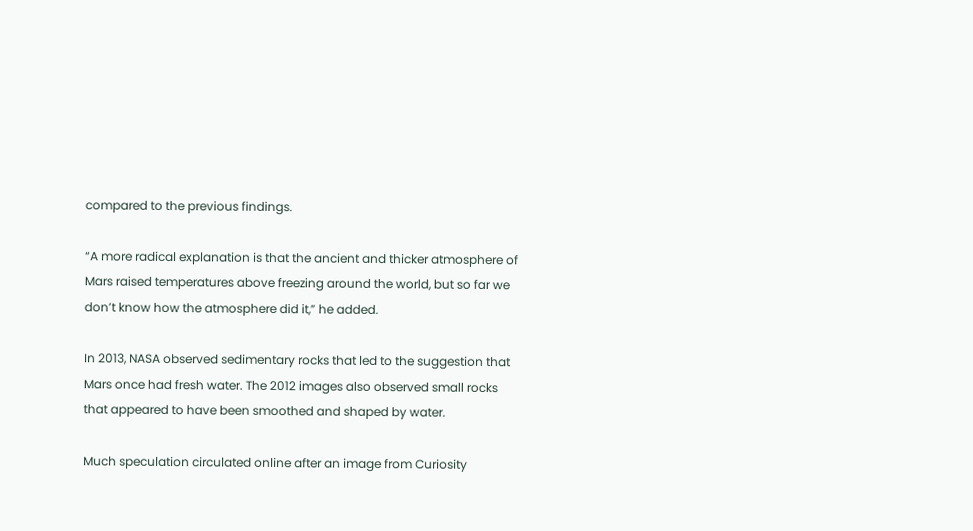compared to the previous findings.

“A more radical explanation is that the ancient and thicker atmosphere of Mars raised temperatures above freezing around the world, but so far we don’t know how the atmosphere did it,” he added.

In 2013, NASA observed sedimentary rocks that led to the suggestion that Mars once had fresh water. The 2012 images also observed small rocks that appeared to have been smoothed and shaped by water.

Much speculation circulated online after an image from Curiosity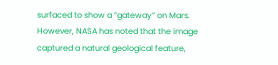surfaced to show a “gateway” on Mars. However, NASA has noted that the image captured a natural geological feature,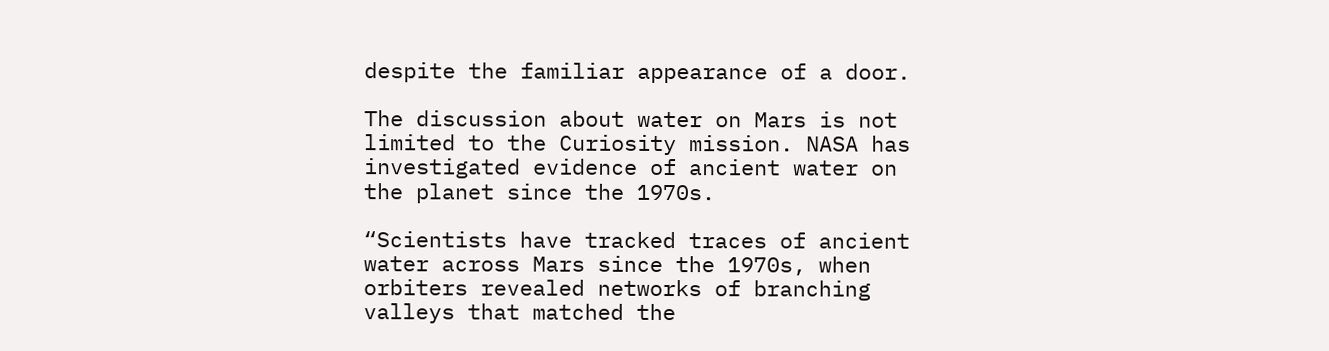despite the familiar appearance of a door.

The discussion about water on Mars is not limited to the Curiosity mission. NASA has investigated evidence of ancient water on the planet since the 1970s.

“Scientists have tracked traces of ancient water across Mars since the 1970s, when orbiters revealed networks of branching valleys that matched the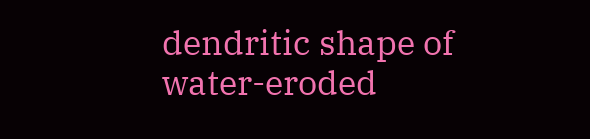dendritic shape of water-eroded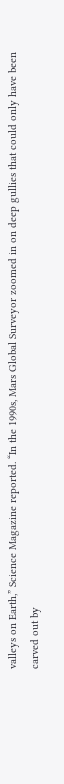valleys on Earth,” Science Magazine reported. “In the 1990s, Mars Global Surveyor zoomed in on deep gullies that could only have been carved out by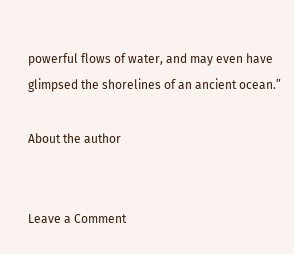powerful flows of water, and may even have glimpsed the shorelines of an ancient ocean.”

About the author


Leave a Comment